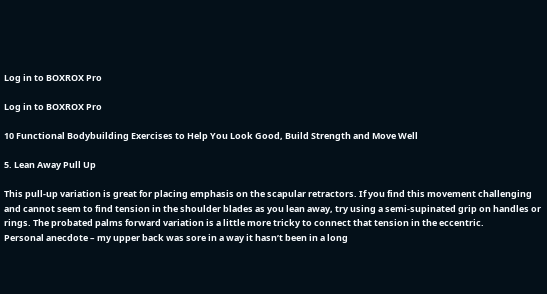Log in to BOXROX Pro

Log in to BOXROX Pro

10 Functional Bodybuilding Exercises to Help You Look Good, Build Strength and Move Well

5. Lean Away Pull Up

This pull-up variation is great for placing emphasis on the scapular retractors. If you find this movement challenging and cannot seem to find tension in the shoulder blades as you lean away, try using a semi-supinated grip on handles or rings. The probated palms forward variation is a little more tricky to connect that tension in the eccentric.
Personal anecdote – my upper back was sore in a way it hasn’t been in a long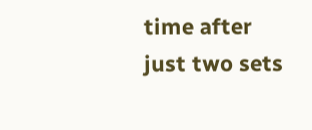time after just two sets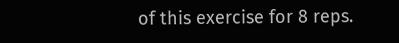of this exercise for 8 reps.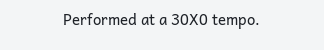Performed at a 30X0 tempo.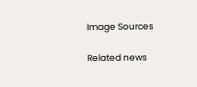Image Sources

Related news